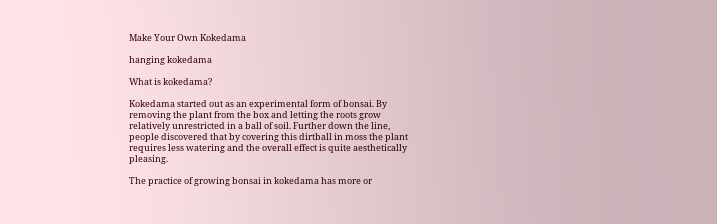Make Your Own Kokedama

hanging kokedama

What is kokedama?

Kokedama started out as an experimental form of bonsai. By removing the plant from the box and letting the roots grow relatively unrestricted in a ball of soil. Further down the line, people discovered that by covering this dirtball in moss the plant requires less watering and the overall effect is quite aesthetically pleasing.

The practice of growing bonsai in kokedama has more or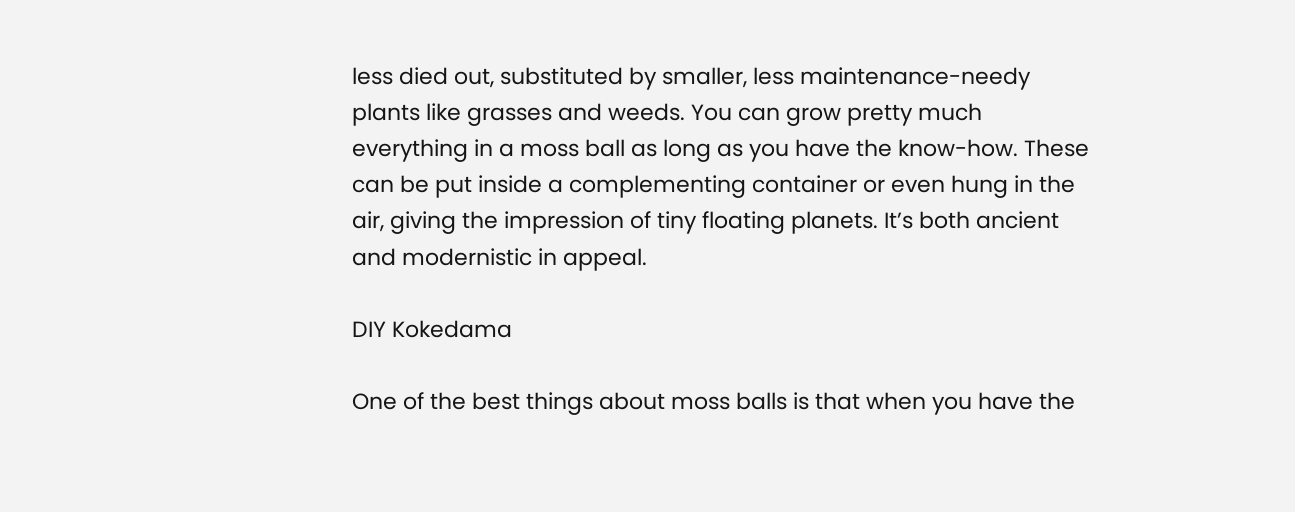less died out, substituted by smaller, less maintenance-needy plants like grasses and weeds. You can grow pretty much everything in a moss ball as long as you have the know-how. These can be put inside a complementing container or even hung in the air, giving the impression of tiny floating planets. It’s both ancient and modernistic in appeal.

DIY Kokedama

One of the best things about moss balls is that when you have the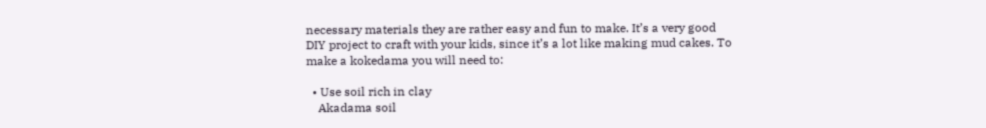necessary materials they are rather easy and fun to make. It’s a very good DIY project to craft with your kids, since it’s a lot like making mud cakes. To make a kokedama you will need to:

  • Use soil rich in clay
    Akadama soil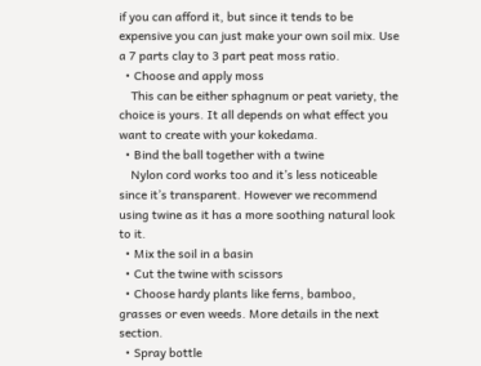if you can afford it, but since it tends to be expensive you can just make your own soil mix. Use a 7 parts clay to 3 part peat moss ratio.
  • Choose and apply moss
    This can be either sphagnum or peat variety, the choice is yours. It all depends on what effect you want to create with your kokedama.
  • Bind the ball together with a twine
    Nylon cord works too and it’s less noticeable since it’s transparent. However we recommend using twine as it has a more soothing natural look to it.
  • Mix the soil in a basin
  • Cut the twine with scissors
  • Choose hardy plants like ferns, bamboo, grasses or even weeds. More details in the next section.
  • Spray bottle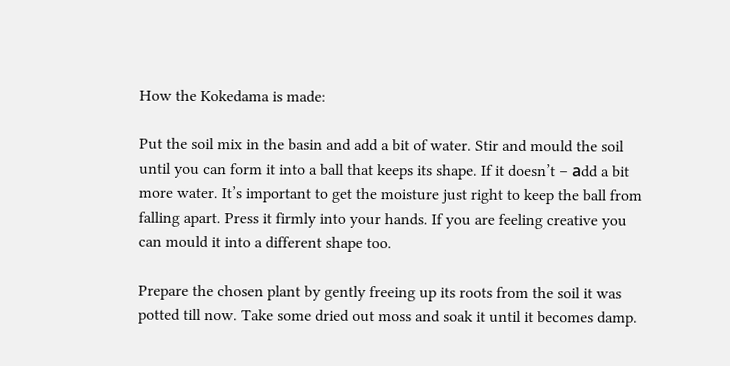How the Kokedama is made:

Put the soil mix in the basin and add a bit of water. Stir and mould the soil until you can form it into a ball that keeps its shape. If it doesn’t – аdd a bit more water. It’s important to get the moisture just right to keep the ball from falling apart. Press it firmly into your hands. If you are feeling creative you can mould it into a different shape too.

Prepare the chosen plant by gently freeing up its roots from the soil it was potted till now. Take some dried out moss and soak it until it becomes damp.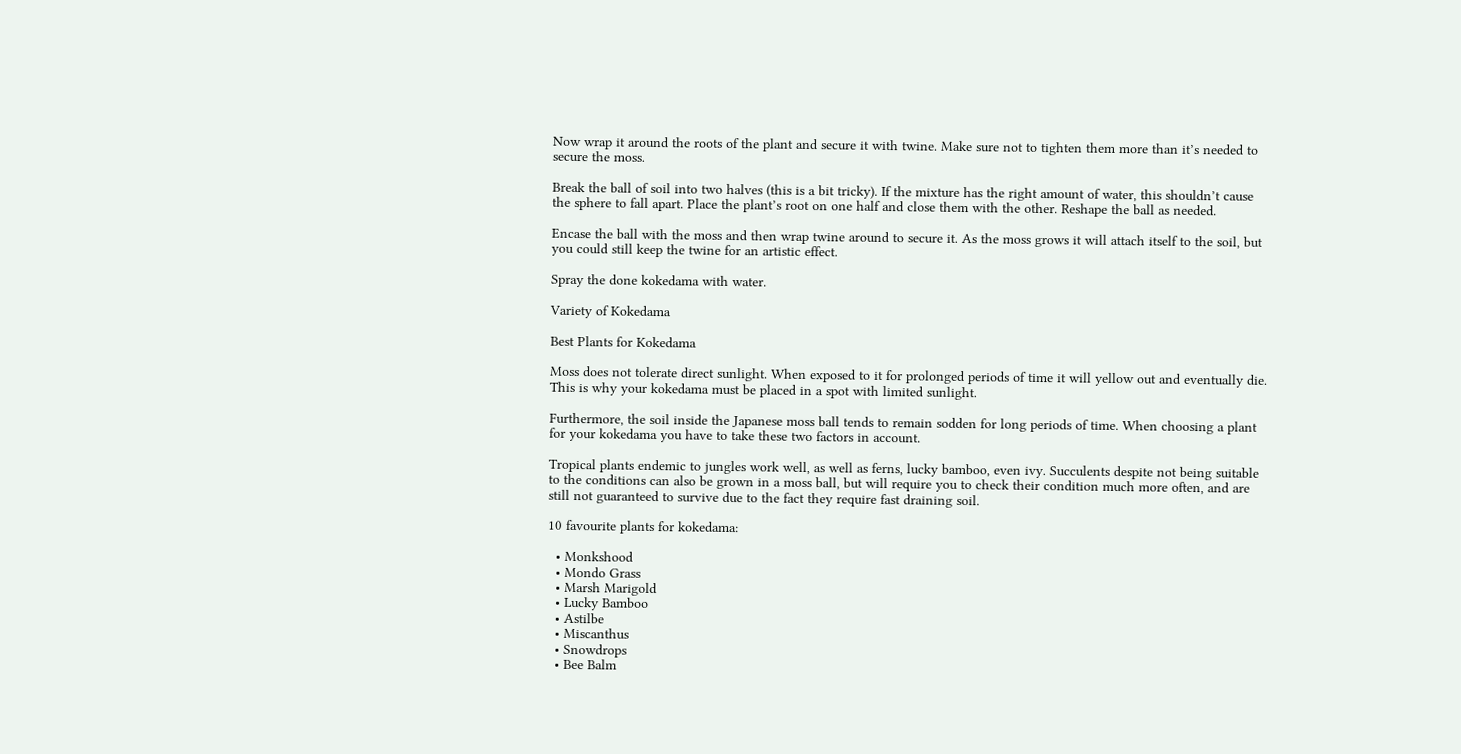Now wrap it around the roots of the plant and secure it with twine. Make sure not to tighten them more than it’s needed to secure the moss.

Break the ball of soil into two halves (this is a bit tricky). If the mixture has the right amount of water, this shouldn’t cause the sphere to fall apart. Place the plant’s root on one half and close them with the other. Reshape the ball as needed.

Encase the ball with the moss and then wrap twine around to secure it. As the moss grows it will attach itself to the soil, but you could still keep the twine for an artistic effect.

Spray the done kokedama with water.

Variety of Kokedama

Best Plants for Kokedama

Moss does not tolerate direct sunlight. When exposed to it for prolonged periods of time it will yellow out and eventually die. This is why your kokedama must be placed in a spot with limited sunlight.

Furthermore, the soil inside the Japanese moss ball tends to remain sodden for long periods of time. When choosing a plant for your kokedama you have to take these two factors in account.

Tropical plants endemic to jungles work well, as well as ferns, lucky bamboo, even ivy. Succulents despite not being suitable to the conditions can also be grown in a moss ball, but will require you to check their condition much more often, and are still not guaranteed to survive due to the fact they require fast draining soil.

10 favourite plants for kokedama:

  • Monkshood
  • Mondo Grass
  • Marsh Marigold
  • Lucky Bamboo
  • Astilbe
  • Miscanthus
  • Snowdrops
  • Bee Balm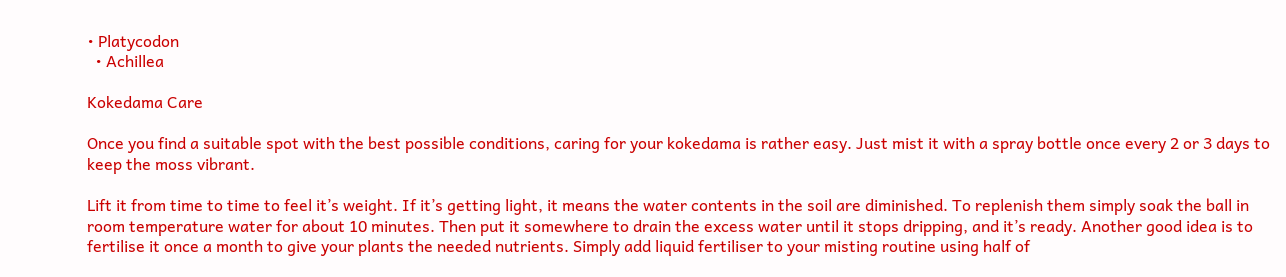• Platycodon
  • Achillea

Kokedama Care

Once you find a suitable spot with the best possible conditions, caring for your kokedama is rather easy. Just mist it with a spray bottle once every 2 or 3 days to keep the moss vibrant.

Lift it from time to time to feel it’s weight. If it’s getting light, it means the water contents in the soil are diminished. To replenish them simply soak the ball in room temperature water for about 10 minutes. Then put it somewhere to drain the excess water until it stops dripping, and it’s ready. Another good idea is to fertilise it once a month to give your plants the needed nutrients. Simply add liquid fertiliser to your misting routine using half of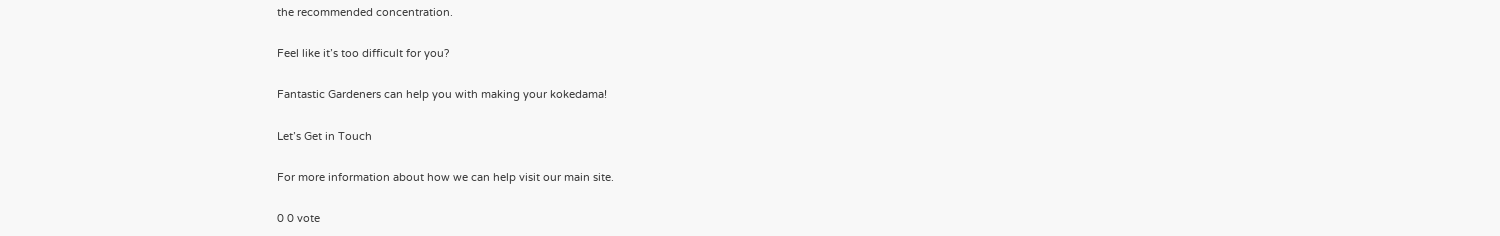the recommended concentration.

Feel like it’s too difficult for you?

Fantastic Gardeners can help you with making your kokedama!

Let’s Get in Touch

For more information about how we can help visit our main site.

0 0 vote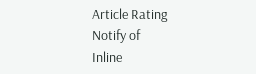Article Rating
Notify of
Inline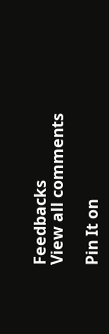Feedbacks
View all comments

Pin It on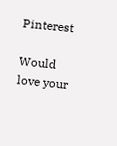Pinterest

Would love your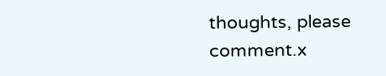thoughts, please comment.x